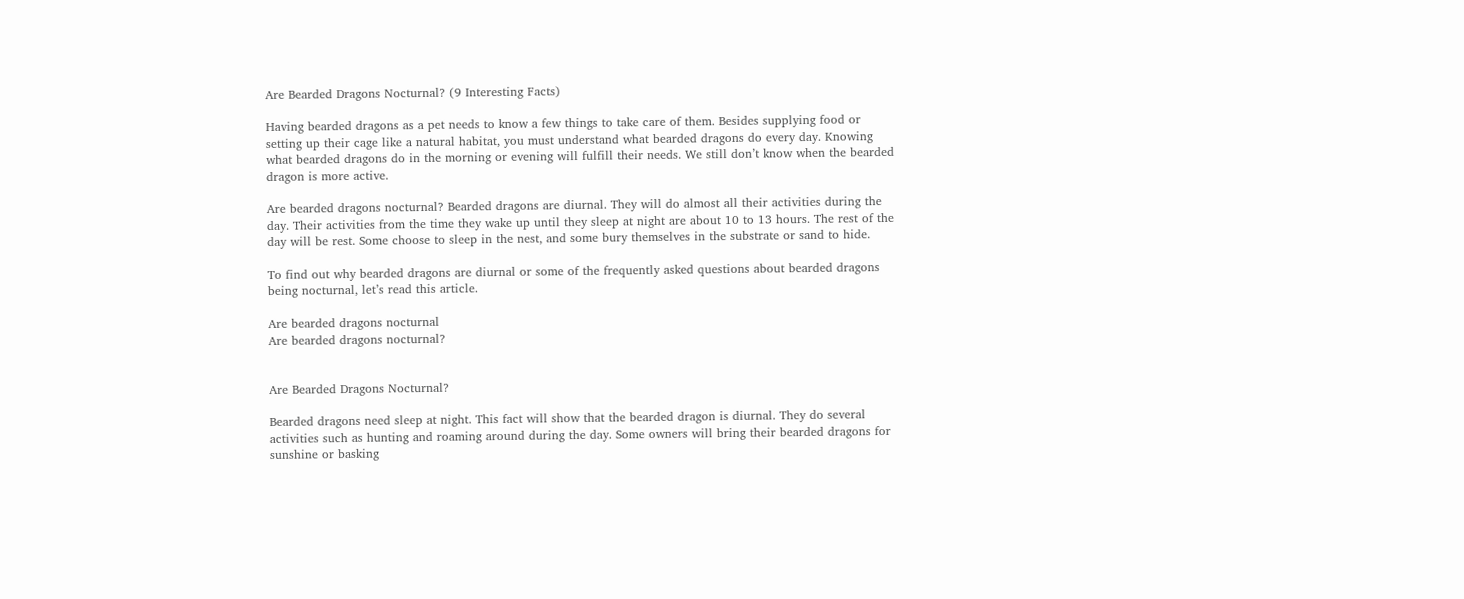Are Bearded Dragons Nocturnal? (9 Interesting Facts)

Having bearded dragons as a pet needs to know a few things to take care of them. Besides supplying food or setting up their cage like a natural habitat, you must understand what bearded dragons do every day. Knowing what bearded dragons do in the morning or evening will fulfill their needs. We still don’t know when the bearded dragon is more active.

Are bearded dragons nocturnal? Bearded dragons are diurnal. They will do almost all their activities during the day. Their activities from the time they wake up until they sleep at night are about 10 to 13 hours. The rest of the day will be rest. Some choose to sleep in the nest, and some bury themselves in the substrate or sand to hide.

To find out why bearded dragons are diurnal or some of the frequently asked questions about bearded dragons being nocturnal, let’s read this article.

Are bearded dragons nocturnal
Are bearded dragons nocturnal?


Are Bearded Dragons Nocturnal?

Bearded dragons need sleep at night. This fact will show that the bearded dragon is diurnal. They do several activities such as hunting and roaming around during the day. Some owners will bring their bearded dragons for sunshine or basking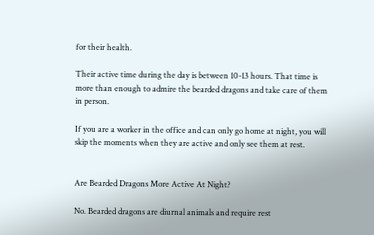for their health.

Their active time during the day is between 10-13 hours. That time is more than enough to admire the bearded dragons and take care of them in person.

If you are a worker in the office and can only go home at night, you will skip the moments when they are active and only see them at rest.


Are Bearded Dragons More Active At Night?

No. Bearded dragons are diurnal animals and require rest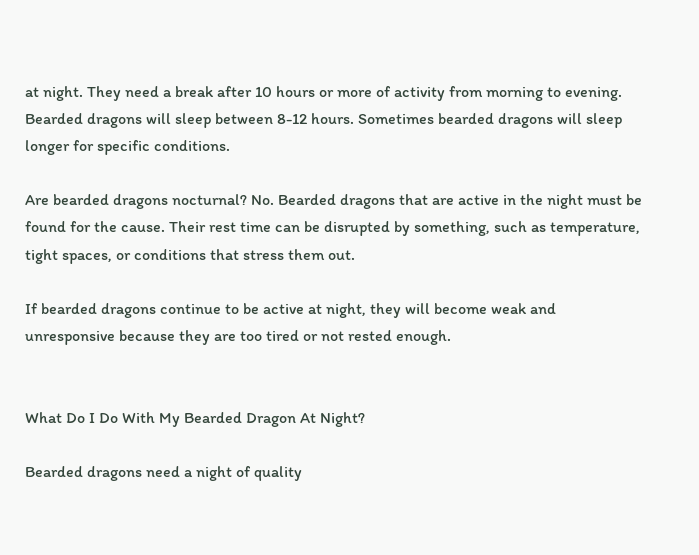at night. They need a break after 10 hours or more of activity from morning to evening. Bearded dragons will sleep between 8-12 hours. Sometimes bearded dragons will sleep longer for specific conditions.

Are bearded dragons nocturnal? No. Bearded dragons that are active in the night must be found for the cause. Their rest time can be disrupted by something, such as temperature, tight spaces, or conditions that stress them out.

If bearded dragons continue to be active at night, they will become weak and unresponsive because they are too tired or not rested enough.


What Do I Do With My Bearded Dragon At Night?

Bearded dragons need a night of quality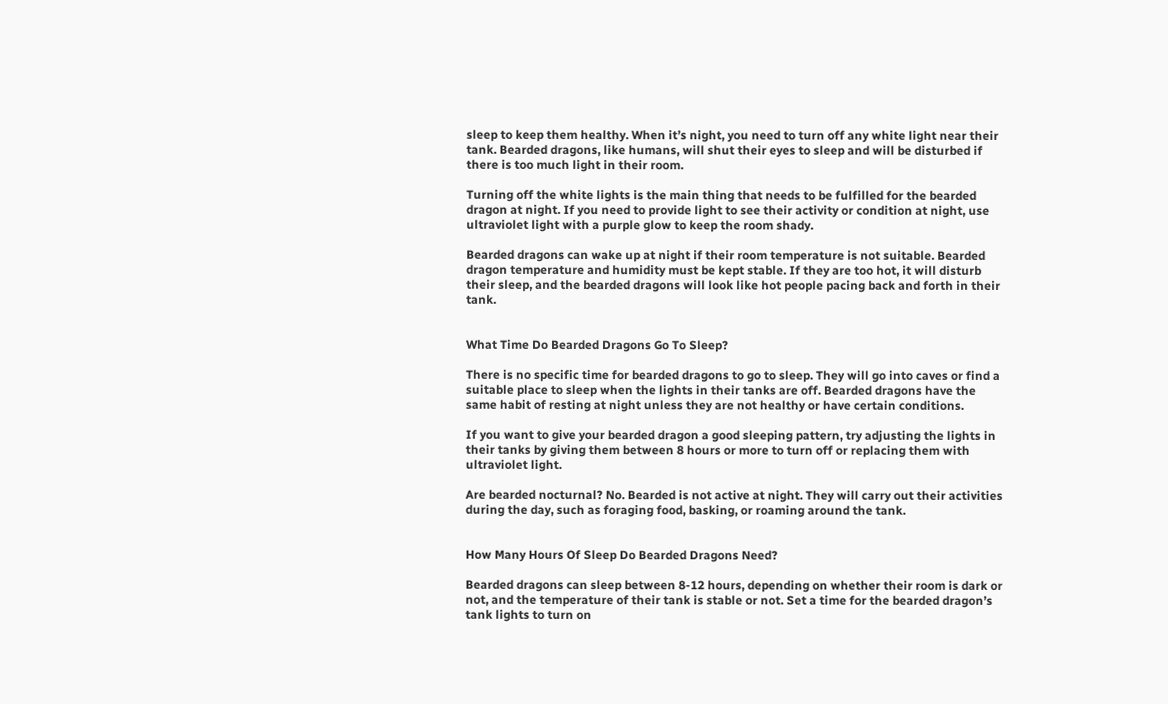sleep to keep them healthy. When it’s night, you need to turn off any white light near their tank. Bearded dragons, like humans, will shut their eyes to sleep and will be disturbed if there is too much light in their room.

Turning off the white lights is the main thing that needs to be fulfilled for the bearded dragon at night. If you need to provide light to see their activity or condition at night, use ultraviolet light with a purple glow to keep the room shady.

Bearded dragons can wake up at night if their room temperature is not suitable. Bearded dragon temperature and humidity must be kept stable. If they are too hot, it will disturb their sleep, and the bearded dragons will look like hot people pacing back and forth in their tank.


What Time Do Bearded Dragons Go To Sleep?

There is no specific time for bearded dragons to go to sleep. They will go into caves or find a suitable place to sleep when the lights in their tanks are off. Bearded dragons have the same habit of resting at night unless they are not healthy or have certain conditions.

If you want to give your bearded dragon a good sleeping pattern, try adjusting the lights in their tanks by giving them between 8 hours or more to turn off or replacing them with ultraviolet light.

Are bearded nocturnal? No. Bearded is not active at night. They will carry out their activities during the day, such as foraging food, basking, or roaming around the tank.


How Many Hours Of Sleep Do Bearded Dragons Need?

Bearded dragons can sleep between 8-12 hours, depending on whether their room is dark or not, and the temperature of their tank is stable or not. Set a time for the bearded dragon’s tank lights to turn on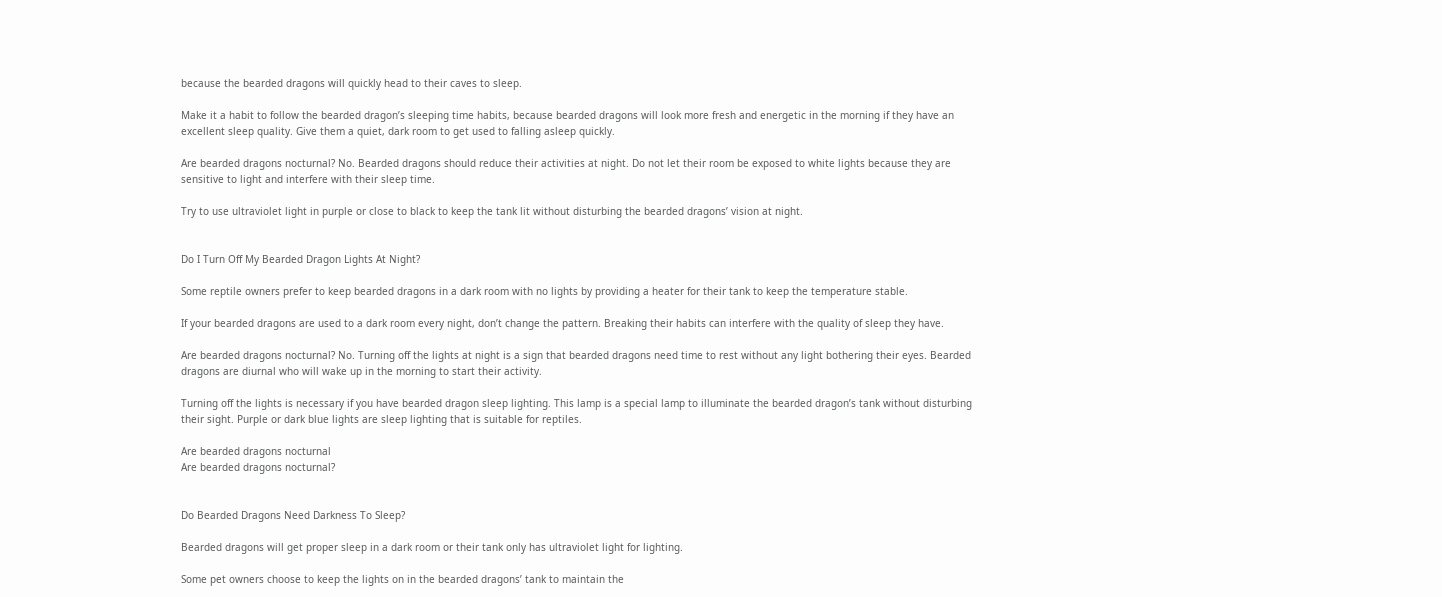because the bearded dragons will quickly head to their caves to sleep.

Make it a habit to follow the bearded dragon’s sleeping time habits, because bearded dragons will look more fresh and energetic in the morning if they have an excellent sleep quality. Give them a quiet, dark room to get used to falling asleep quickly.

Are bearded dragons nocturnal? No. Bearded dragons should reduce their activities at night. Do not let their room be exposed to white lights because they are sensitive to light and interfere with their sleep time.

Try to use ultraviolet light in purple or close to black to keep the tank lit without disturbing the bearded dragons’ vision at night.


Do I Turn Off My Bearded Dragon Lights At Night?

Some reptile owners prefer to keep bearded dragons in a dark room with no lights by providing a heater for their tank to keep the temperature stable.

If your bearded dragons are used to a dark room every night, don’t change the pattern. Breaking their habits can interfere with the quality of sleep they have.

Are bearded dragons nocturnal? No. Turning off the lights at night is a sign that bearded dragons need time to rest without any light bothering their eyes. Bearded dragons are diurnal who will wake up in the morning to start their activity.

Turning off the lights is necessary if you have bearded dragon sleep lighting. This lamp is a special lamp to illuminate the bearded dragon’s tank without disturbing their sight. Purple or dark blue lights are sleep lighting that is suitable for reptiles.

Are bearded dragons nocturnal
Are bearded dragons nocturnal?


Do Bearded Dragons Need Darkness To Sleep?

Bearded dragons will get proper sleep in a dark room or their tank only has ultraviolet light for lighting.

Some pet owners choose to keep the lights on in the bearded dragons’ tank to maintain the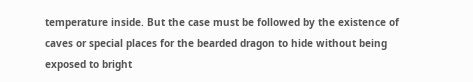temperature inside. But the case must be followed by the existence of caves or special places for the bearded dragon to hide without being exposed to bright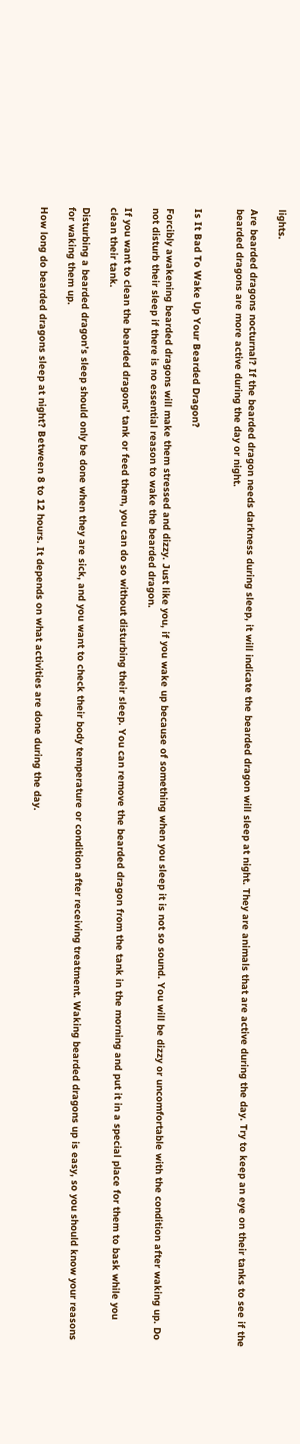lights.

Are bearded dragons nocturnal? If the bearded dragon needs darkness during sleep, it will indicate the bearded dragon will sleep at night. They are animals that are active during the day. Try to keep an eye on their tanks to see if the bearded dragons are more active during the day or night.


Is It Bad To Wake Up Your Bearded Dragon?

Forcibly awakening bearded dragons will make them stressed and dizzy. Just like you, if you wake up because of something when you sleep it is not so sound. You will be dizzy or uncomfortable with the condition after waking up. Do not disturb their sleep if there is no essential reason to wake the bearded dragon.

If you want to clean the bearded dragons’ tank or feed them, you can do so without disturbing their sleep. You can remove the bearded dragon from the tank in the morning and put it in a special place for them to bask while you clean their tank.

Disturbing a bearded dragon’s sleep should only be done when they are sick, and you want to check their body temperature or condition after receiving treatment. Waking bearded dragons up is easy, so you should know your reasons for waking them up.

How long do bearded dragons sleep at night? Between 8 to 12 hours. It depends on what activities are done during the day.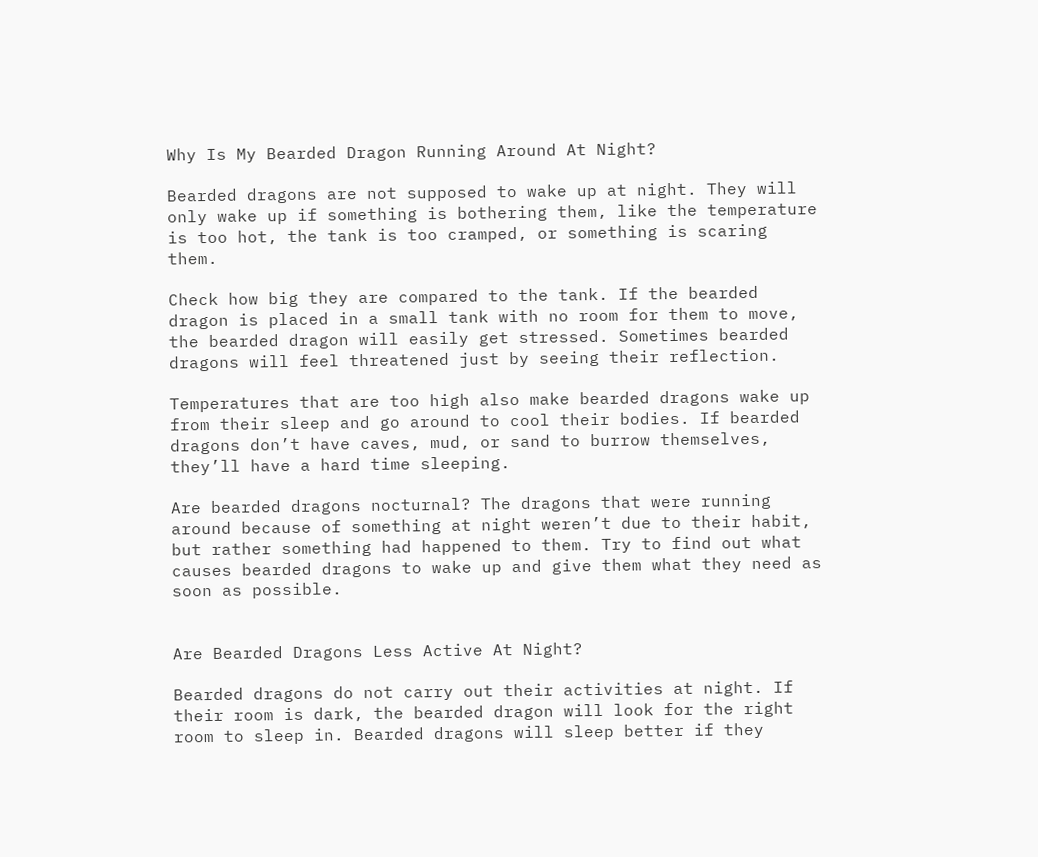Why Is My Bearded Dragon Running Around At Night?

Bearded dragons are not supposed to wake up at night. They will only wake up if something is bothering them, like the temperature is too hot, the tank is too cramped, or something is scaring them.

Check how big they are compared to the tank. If the bearded dragon is placed in a small tank with no room for them to move, the bearded dragon will easily get stressed. Sometimes bearded dragons will feel threatened just by seeing their reflection.

Temperatures that are too high also make bearded dragons wake up from their sleep and go around to cool their bodies. If bearded dragons don’t have caves, mud, or sand to burrow themselves, they’ll have a hard time sleeping.

Are bearded dragons nocturnal? The dragons that were running around because of something at night weren’t due to their habit, but rather something had happened to them. Try to find out what causes bearded dragons to wake up and give them what they need as soon as possible.


Are Bearded Dragons Less Active At Night?

Bearded dragons do not carry out their activities at night. If their room is dark, the bearded dragon will look for the right room to sleep in. Bearded dragons will sleep better if they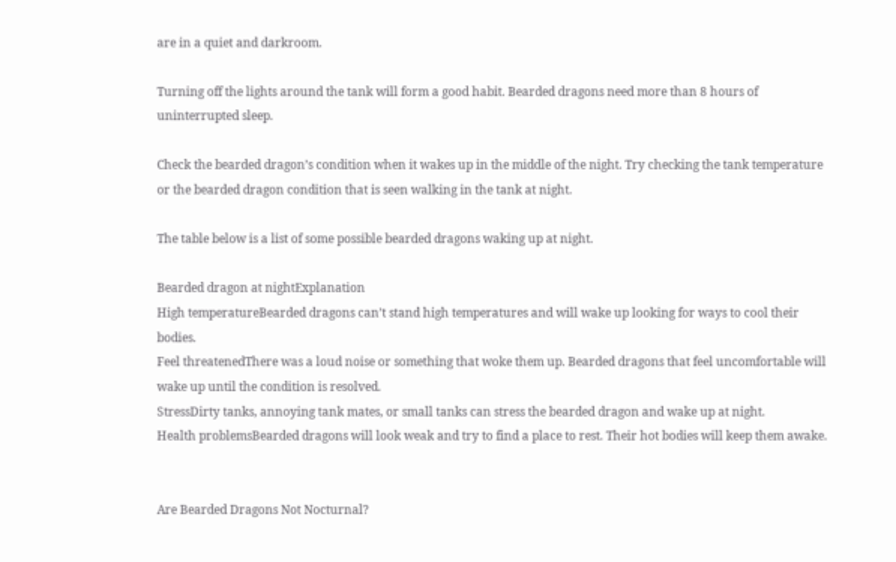are in a quiet and darkroom.

Turning off the lights around the tank will form a good habit. Bearded dragons need more than 8 hours of uninterrupted sleep.

Check the bearded dragon’s condition when it wakes up in the middle of the night. Try checking the tank temperature or the bearded dragon condition that is seen walking in the tank at night.

The table below is a list of some possible bearded dragons waking up at night.

Bearded dragon at nightExplanation
High temperatureBearded dragons can’t stand high temperatures and will wake up looking for ways to cool their bodies.
Feel threatenedThere was a loud noise or something that woke them up. Bearded dragons that feel uncomfortable will wake up until the condition is resolved.
StressDirty tanks, annoying tank mates, or small tanks can stress the bearded dragon and wake up at night.
Health problemsBearded dragons will look weak and try to find a place to rest. Their hot bodies will keep them awake.


Are Bearded Dragons Not Nocturnal?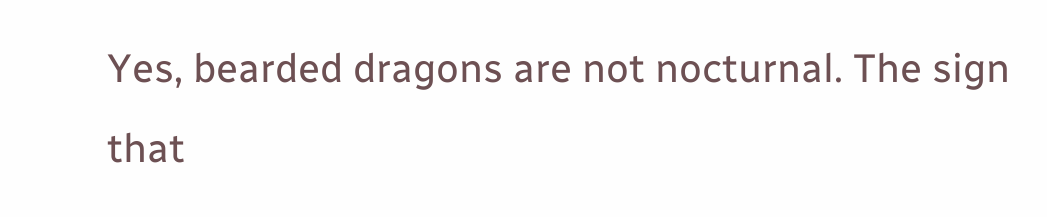Yes, bearded dragons are not nocturnal. The sign that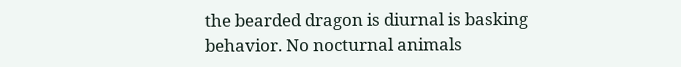the bearded dragon is diurnal is basking behavior. No nocturnal animals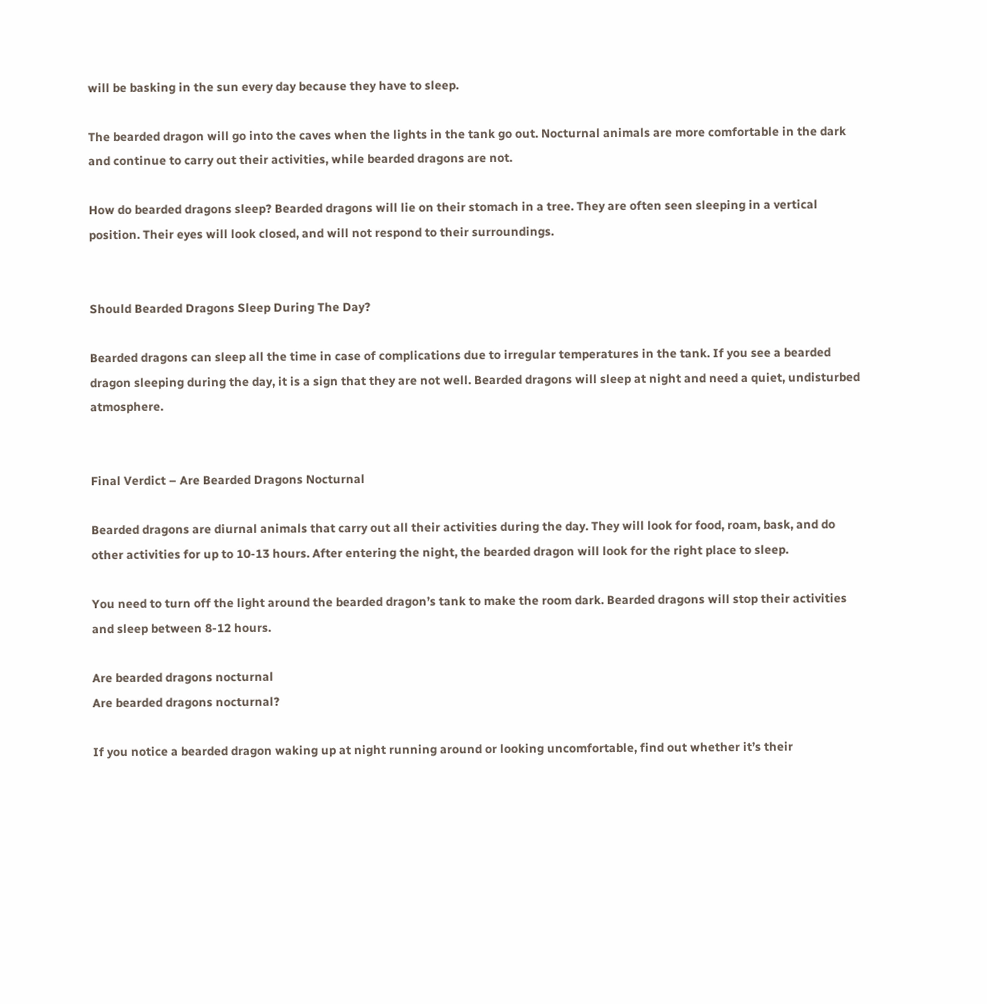will be basking in the sun every day because they have to sleep.

The bearded dragon will go into the caves when the lights in the tank go out. Nocturnal animals are more comfortable in the dark and continue to carry out their activities, while bearded dragons are not.

How do bearded dragons sleep? Bearded dragons will lie on their stomach in a tree. They are often seen sleeping in a vertical position. Their eyes will look closed, and will not respond to their surroundings.


Should Bearded Dragons Sleep During The Day?

Bearded dragons can sleep all the time in case of complications due to irregular temperatures in the tank. If you see a bearded dragon sleeping during the day, it is a sign that they are not well. Bearded dragons will sleep at night and need a quiet, undisturbed atmosphere.


Final Verdict – Are Bearded Dragons Nocturnal

Bearded dragons are diurnal animals that carry out all their activities during the day. They will look for food, roam, bask, and do other activities for up to 10-13 hours. After entering the night, the bearded dragon will look for the right place to sleep.

You need to turn off the light around the bearded dragon’s tank to make the room dark. Bearded dragons will stop their activities and sleep between 8-12 hours.

Are bearded dragons nocturnal
Are bearded dragons nocturnal?

If you notice a bearded dragon waking up at night running around or looking uncomfortable, find out whether it’s their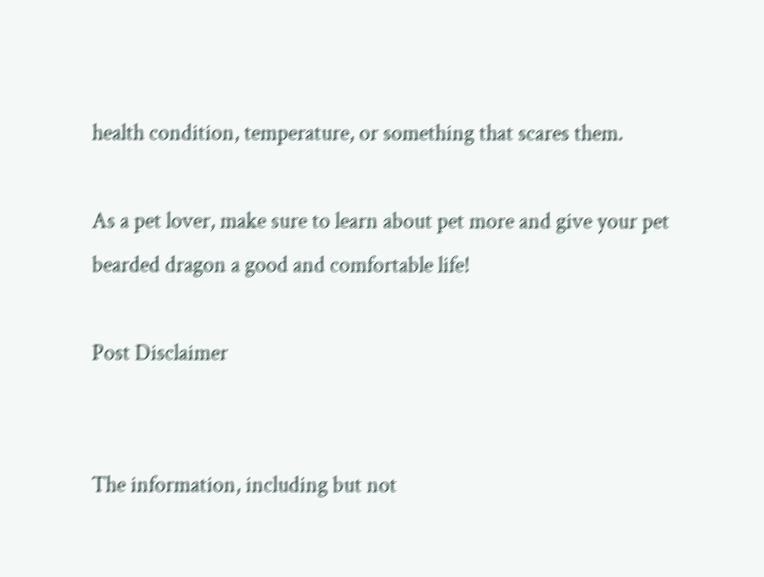health condition, temperature, or something that scares them.

As a pet lover, make sure to learn about pet more and give your pet bearded dragon a good and comfortable life!

Post Disclaimer


The information, including but not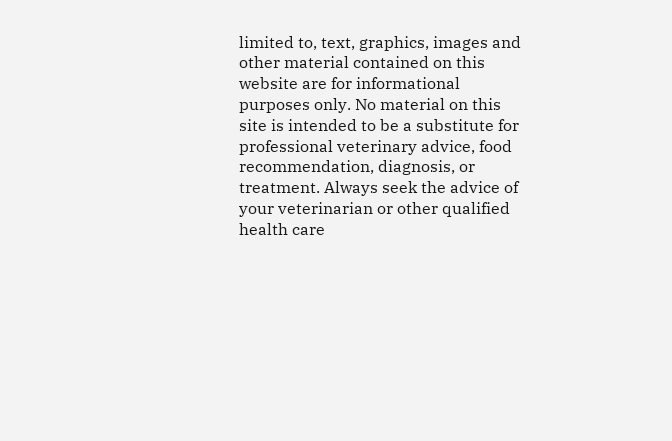limited to, text, graphics, images and other material contained on this website are for informational purposes only. No material on this site is intended to be a substitute for professional veterinary advice, food recommendation, diagnosis, or treatment. Always seek the advice of your veterinarian or other qualified health care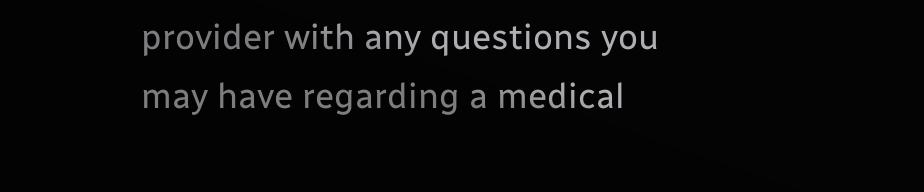provider with any questions you may have regarding a medical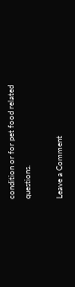condition or for pet food related questions.

Leave a Comment